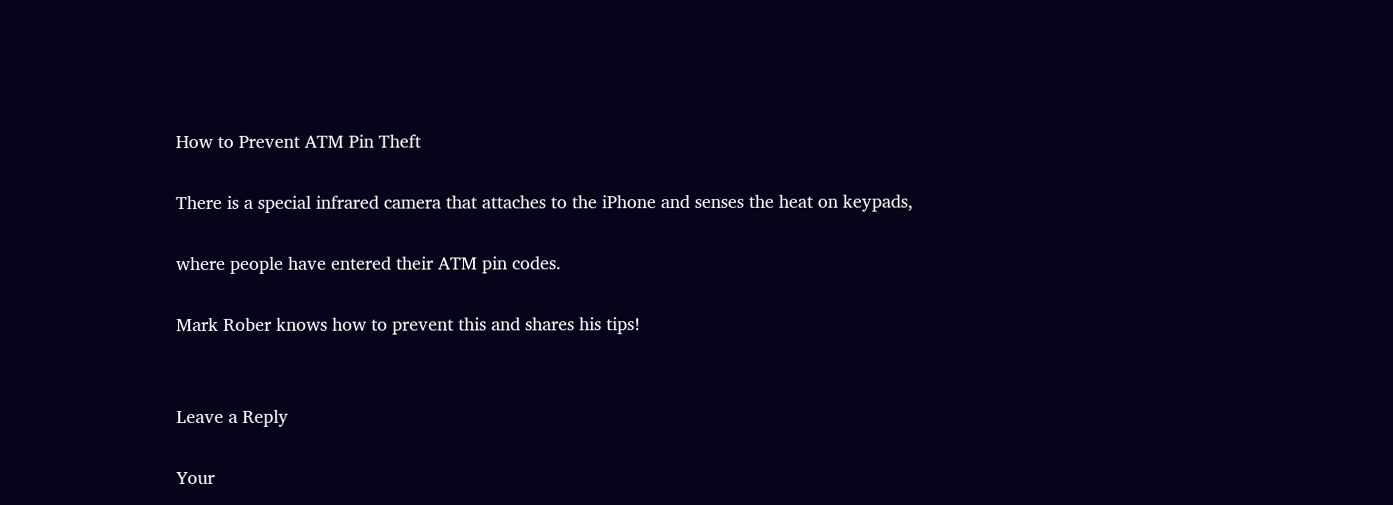How to Prevent ATM Pin Theft

There is a special infrared camera that attaches to the iPhone and senses the heat on keypads,

where people have entered their ATM pin codes.

Mark Rober knows how to prevent this and shares his tips!


Leave a Reply

Your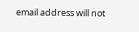email address will not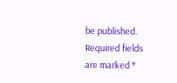be published. Required fields are marked *